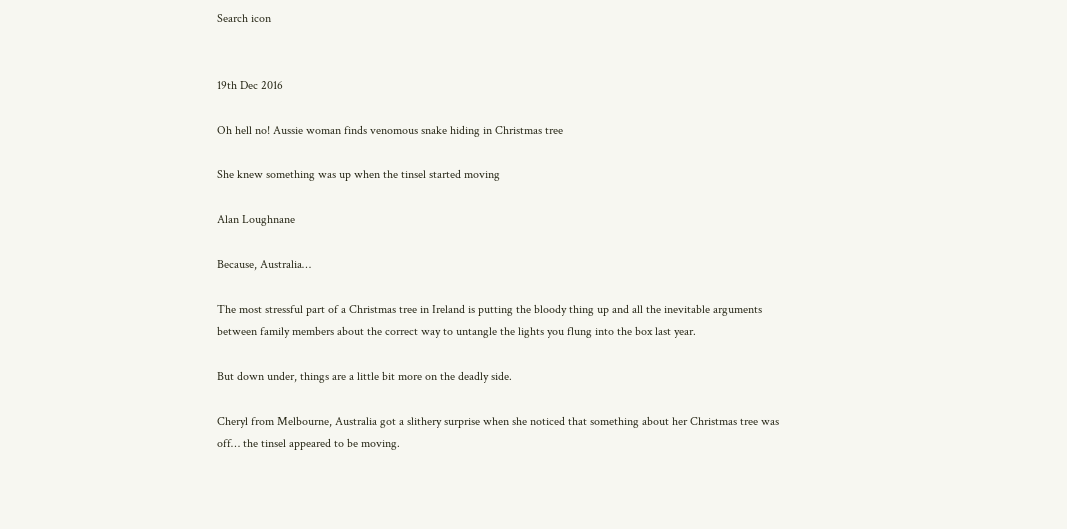Search icon


19th Dec 2016

Oh hell no! Aussie woman finds venomous snake hiding in Christmas tree

She knew something was up when the tinsel started moving

Alan Loughnane

Because, Australia…

The most stressful part of a Christmas tree in Ireland is putting the bloody thing up and all the inevitable arguments between family members about the correct way to untangle the lights you flung into the box last year.

But down under, things are a little bit more on the deadly side.

Cheryl from Melbourne, Australia got a slithery surprise when she noticed that something about her Christmas tree was off… the tinsel appeared to be moving.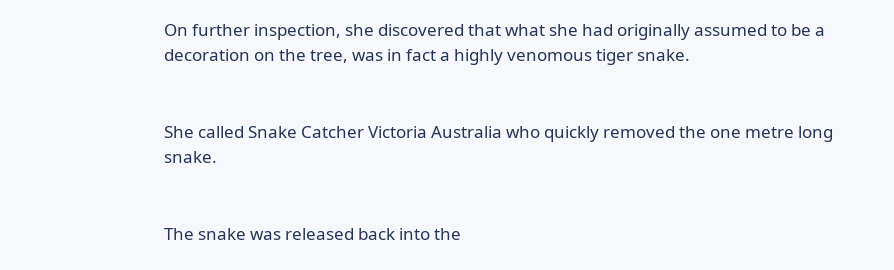On further inspection, she discovered that what she had originally assumed to be a decoration on the tree, was in fact a highly venomous tiger snake.


She called Snake Catcher Victoria Australia who quickly removed the one metre long snake.


The snake was released back into the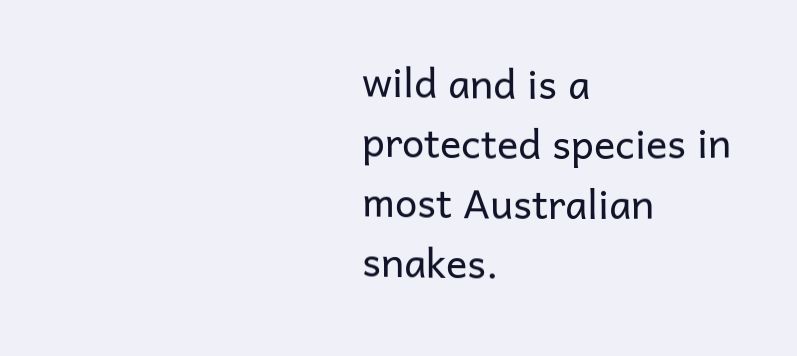wild and is a protected species in most Australian snakes.